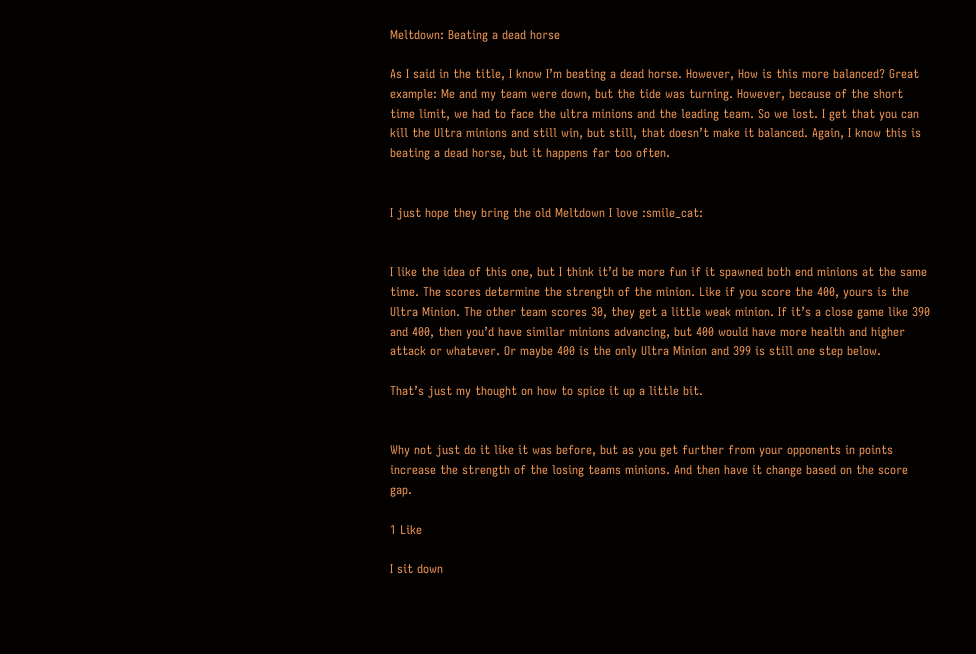Meltdown: Beating a dead horse

As I said in the title, I know I’m beating a dead horse. However, How is this more balanced? Great example: Me and my team were down, but the tide was turning. However, because of the short time limit, we had to face the ultra minions and the leading team. So we lost. I get that you can kill the Ultra minions and still win, but still, that doesn’t make it balanced. Again, I know this is beating a dead horse, but it happens far too often.


I just hope they bring the old Meltdown I love :smile_cat:


I like the idea of this one, but I think it’d be more fun if it spawned both end minions at the same time. The scores determine the strength of the minion. Like if you score the 400, yours is the Ultra Minion. The other team scores 30, they get a little weak minion. If it’s a close game like 390 and 400, then you’d have similar minions advancing, but 400 would have more health and higher attack or whatever. Or maybe 400 is the only Ultra Minion and 399 is still one step below.

That’s just my thought on how to spice it up a little bit.


Why not just do it like it was before, but as you get further from your opponents in points increase the strength of the losing teams minions. And then have it change based on the score gap.

1 Like

I sit down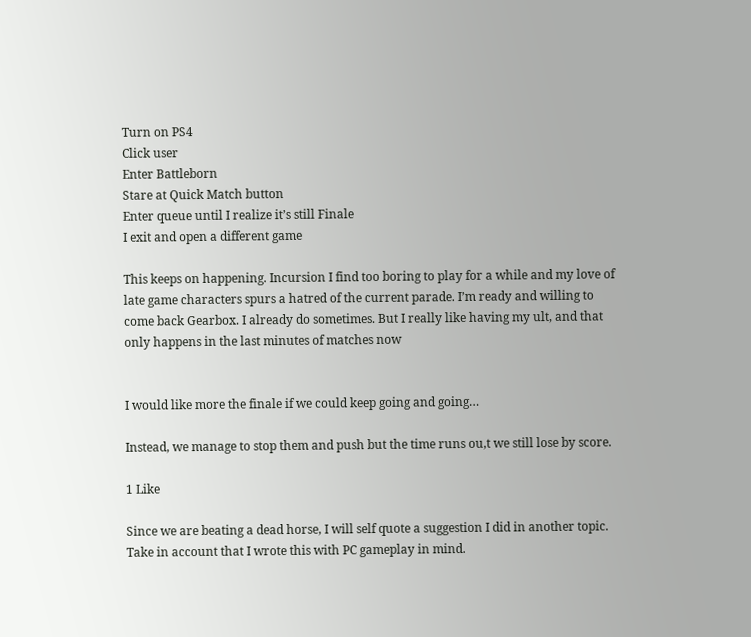Turn on PS4
Click user
Enter Battleborn
Stare at Quick Match button
Enter queue until I realize it’s still Finale
I exit and open a different game

This keeps on happening. Incursion I find too boring to play for a while and my love of late game characters spurs a hatred of the current parade. I’m ready and willing to come back Gearbox. I already do sometimes. But I really like having my ult, and that only happens in the last minutes of matches now


I would like more the finale if we could keep going and going…

Instead, we manage to stop them and push but the time runs ou,t we still lose by score.

1 Like

Since we are beating a dead horse, I will self quote a suggestion I did in another topic. Take in account that I wrote this with PC gameplay in mind.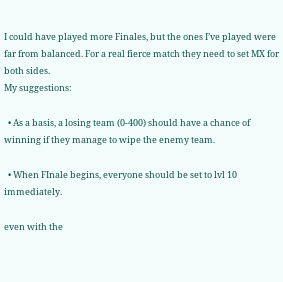I could have played more Finales, but the ones I’ve played were far from balanced. For a real fierce match they need to set MX for both sides.
My suggestions:

  • As a basis, a losing team (0-400) should have a chance of winning if they manage to wipe the enemy team.

  • When FInale begins, everyone should be set to lvl 10 immediately.

even with the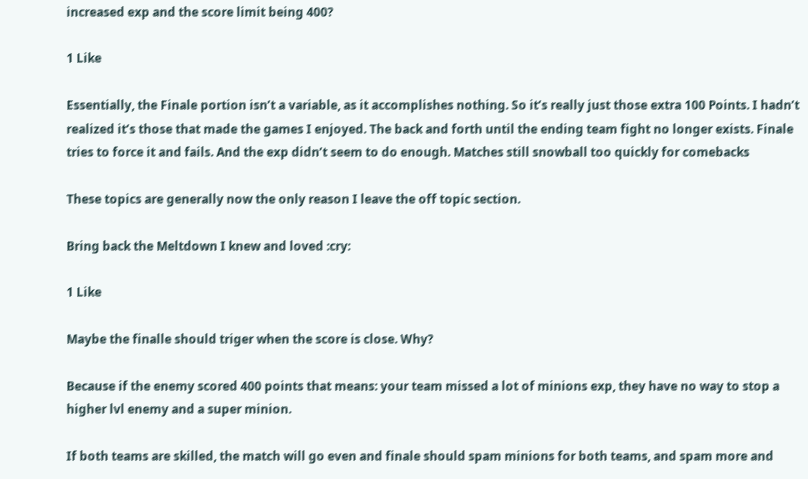increased exp and the score limit being 400?

1 Like

Essentially, the Finale portion isn’t a variable, as it accomplishes nothing. So it’s really just those extra 100 Points. I hadn’t realized it’s those that made the games I enjoyed. The back and forth until the ending team fight no longer exists. Finale tries to force it and fails. And the exp didn’t seem to do enough. Matches still snowball too quickly for comebacks

These topics are generally now the only reason I leave the off topic section.

Bring back the Meltdown I knew and loved :cry:

1 Like

Maybe the finalle should triger when the score is close. Why?

Because if the enemy scored 400 points that means: your team missed a lot of minions exp, they have no way to stop a higher lvl enemy and a super minion.

If both teams are skilled, the match will go even and finale should spam minions for both teams, and spam more and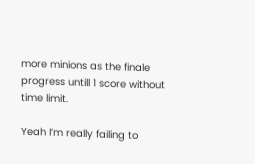more minions as the finale progress untill 1 score without time limit.

Yeah I’m really failing to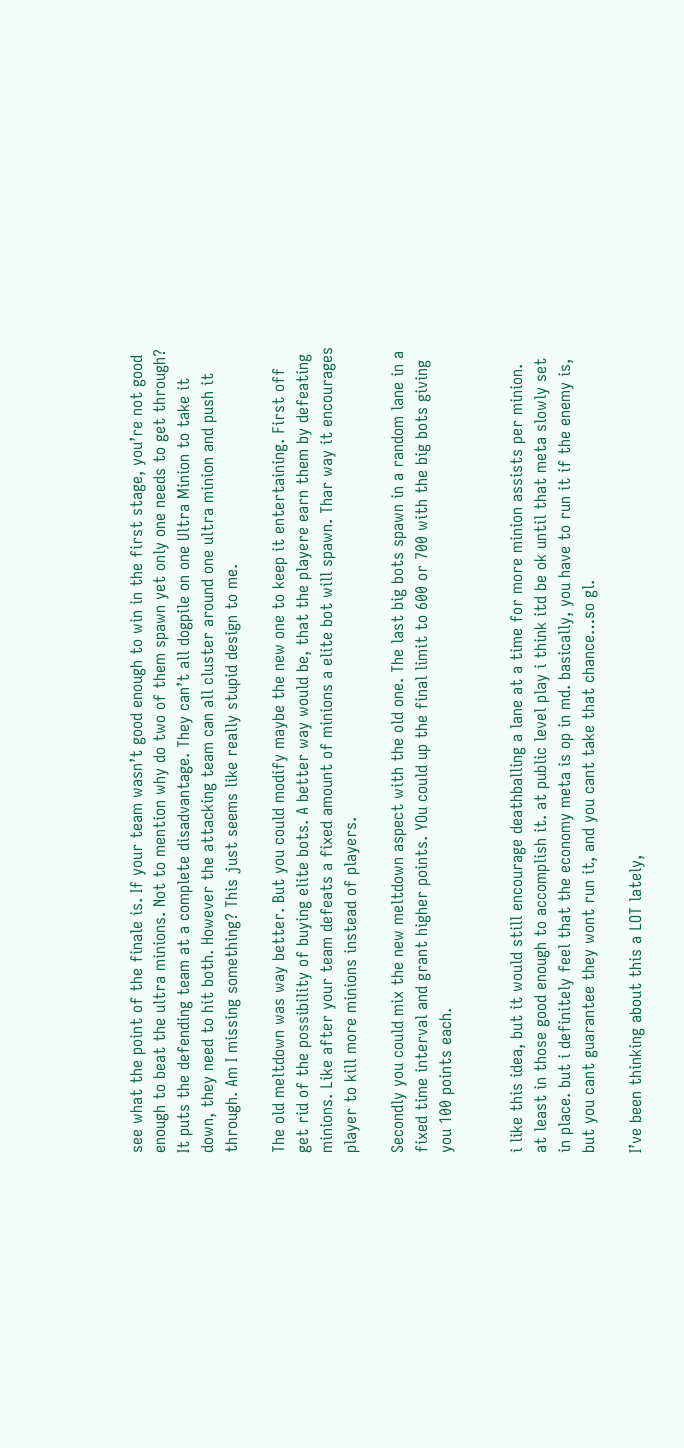see what the point of the finale is. If your team wasn’t good enough to win in the first stage, you’re not good enough to beat the ultra minions. Not to mention why do two of them spawn yet only one needs to get through? It puts the defending team at a complete disadvantage. They can’t all dogpile on one Ultra Minion to take it down, they need to hit both. However the attacking team can all cluster around one ultra minion and push it through. Am I missing something? This just seems like really stupid design to me.

The old meltdown was way better. But you could modify maybe the new one to keep it entertaining. First off get rid of the possibility of buying elite bots. A better way would be, that the playere earn them by defeating minions. Like after your team defeats a fixed amount of minions a elite bot will spawn. Thar way it encourages player to kill more minions instead of players.

Secondly you could mix the new meltdown aspect with the old one. The last big bots spawn in a random lane in a fixed time interval and grant higher points. YOu could up the final limit to 600 or 700 with the big bots giving you 100 points each.


i like this idea, but it would still encourage deathballing a lane at a time for more minion assists per minion. at least in those good enough to accomplish it. at public level play i think itd be ok until that meta slowly set in place. but i definitely feel that the economy meta is op in md. basically, you have to run it if the enemy is, but you cant guarantee they wont run it, and you cant take that chance…so gl.

I’ve been thinking about this a LOT lately,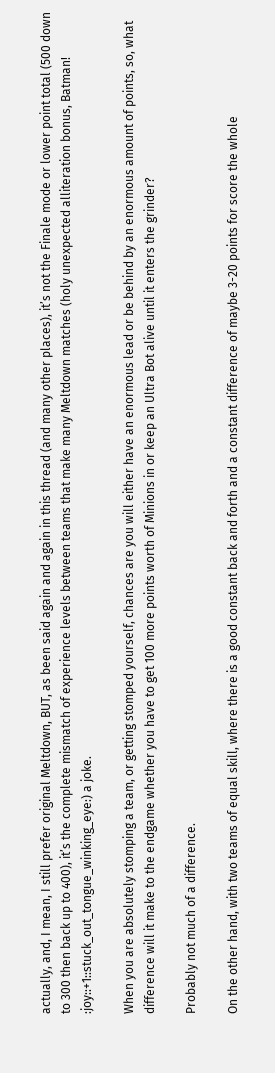actually, and, I mean, I still prefer original Meltdown, BUT, as been said again and again in this thread (and many other places), it’s not the Finale mode or lower point total (500 down to 300 then back up to 400), it’s the complete mismatch of experience levels between teams that make many Meltdown matches (holy unexpected alliteration bonus, Batman! :joy::+1::stuck_out_tongue_winking_eye:) a joke.

When you are absolutely stomping a team, or getting stomped yourself, chances are you will either have an enormous lead or be behind by an enormous amount of points, so, what difference will it make to the endgame whether you have to get 100 more points worth of Minions in or keep an Ultra Bot alive until it enters the grinder?

Probably not much of a difference.

On the other hand, with two teams of equal skill, where there is a good constant back and forth and a constant difference of maybe 3-20 points for score the whole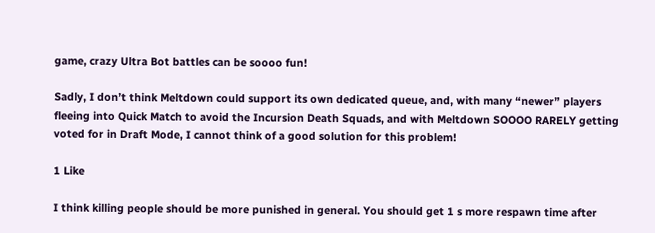game, crazy Ultra Bot battles can be soooo fun!

Sadly, I don’t think Meltdown could support its own dedicated queue, and, with many “newer” players fleeing into Quick Match to avoid the Incursion Death Squads, and with Meltdown SOOOO RARELY getting voted for in Draft Mode, I cannot think of a good solution for this problem!

1 Like

I think killing people should be more punished in general. You should get 1 s more respawn time after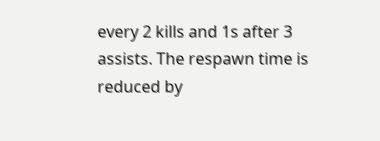every 2 kills and 1s after 3 assists. The respawn time is reduced by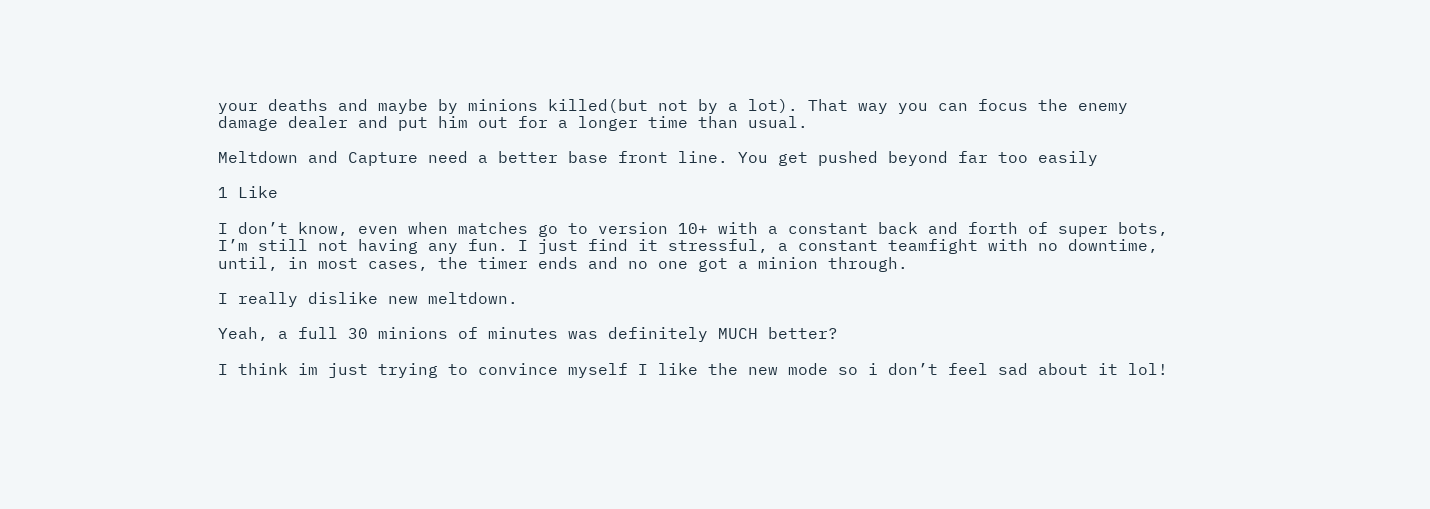your deaths and maybe by minions killed(but not by a lot). That way you can focus the enemy damage dealer and put him out for a longer time than usual.

Meltdown and Capture need a better base front line. You get pushed beyond far too easily

1 Like

I don’t know, even when matches go to version 10+ with a constant back and forth of super bots, I’m still not having any fun. I just find it stressful, a constant teamfight with no downtime, until, in most cases, the timer ends and no one got a minion through.

I really dislike new meltdown.

Yeah, a full 30 minions of minutes was definitely MUCH better?

I think im just trying to convince myself I like the new mode so i don’t feel sad about it lol!